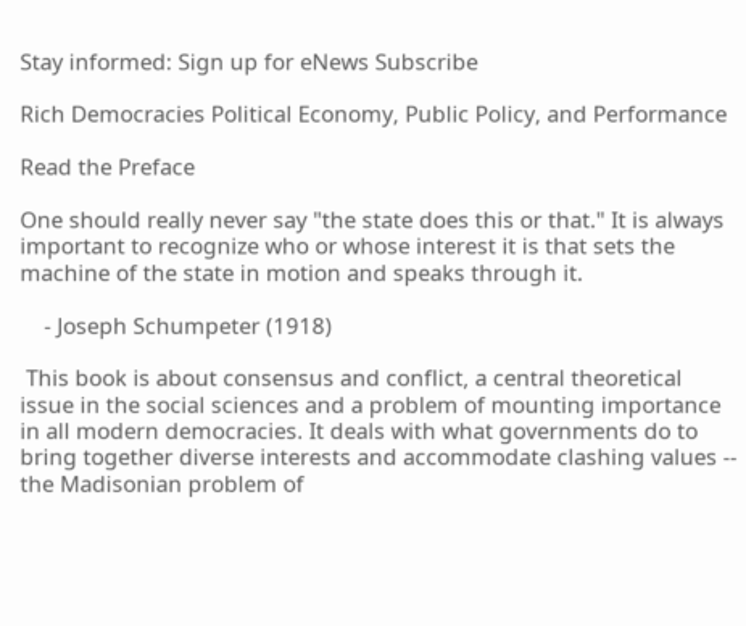Stay informed: Sign up for eNews Subscribe

Rich Democracies Political Economy, Public Policy, and Performance

Read the Preface

One should really never say "the state does this or that." It is always important to recognize who or whose interest it is that sets the machine of the state in motion and speaks through it.

    - Joseph Schumpeter (1918)

 This book is about consensus and conflict, a central theoretical issue in the social sciences and a problem of mounting importance in all modern democracies. It deals with what governments do to bring together diverse interests and accommodate clashing values -- the Madisonian problem of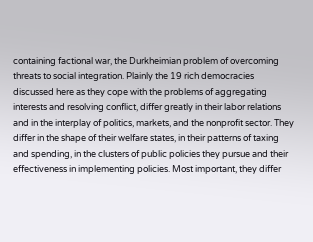containing factional war, the Durkheimian problem of overcoming threats to social integration. Plainly the 19 rich democracies discussed here as they cope with the problems of aggregating interests and resolving conflict, differ greatly in their labor relations and in the interplay of politics, markets, and the nonprofit sector. They differ in the shape of their welfare states, in their patterns of taxing and spending, in the clusters of public policies they pursue and their effectiveness in implementing policies. Most important, they differ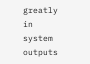greatly in system outputs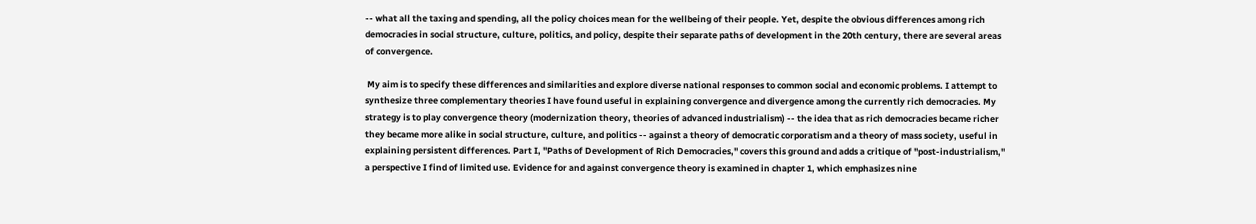-- what all the taxing and spending, all the policy choices mean for the wellbeing of their people. Yet, despite the obvious differences among rich democracies in social structure, culture, politics, and policy, despite their separate paths of development in the 20th century, there are several areas of convergence.

 My aim is to specify these differences and similarities and explore diverse national responses to common social and economic problems. I attempt to synthesize three complementary theories I have found useful in explaining convergence and divergence among the currently rich democracies. My strategy is to play convergence theory (modernization theory, theories of advanced industrialism) -- the idea that as rich democracies became richer they became more alike in social structure, culture, and politics -- against a theory of democratic corporatism and a theory of mass society, useful in explaining persistent differences. Part I, "Paths of Development of Rich Democracies," covers this ground and adds a critique of "post-industrialism," a perspective I find of limited use. Evidence for and against convergence theory is examined in chapter 1, which emphasizes nine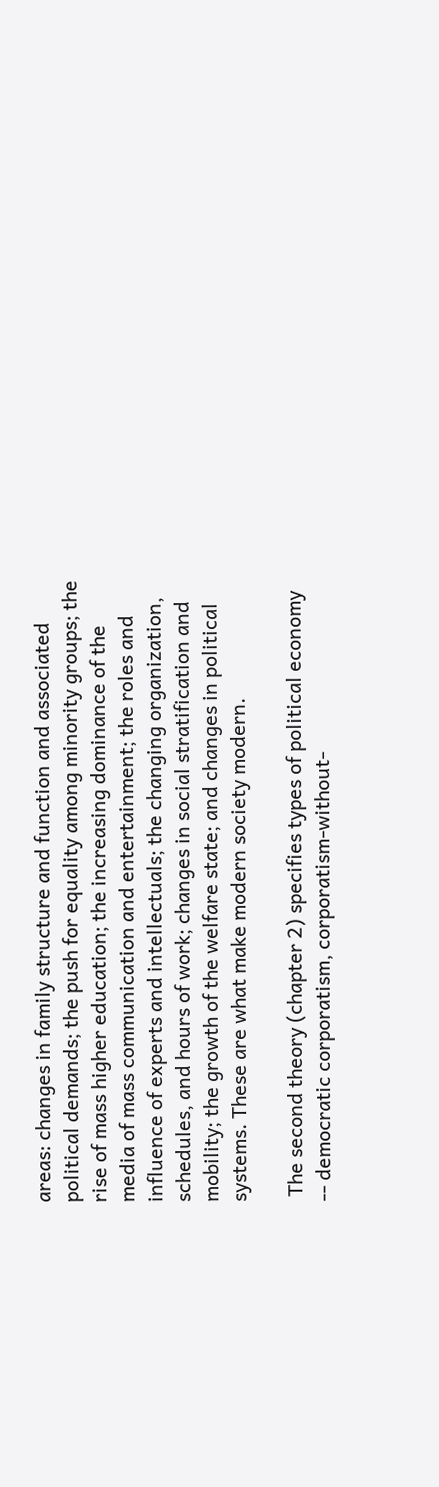areas: changes in family structure and function and associated political demands; the push for equality among minority groups; the rise of mass higher education; the increasing dominance of the media of mass communication and entertainment; the roles and influence of experts and intellectuals; the changing organization, schedules, and hours of work; changes in social stratification and mobility; the growth of the welfare state; and changes in political systems. These are what make modern society modern.

 The second theory (chapter 2) specifies types of political economy -- democratic corporatism, corporatism-without-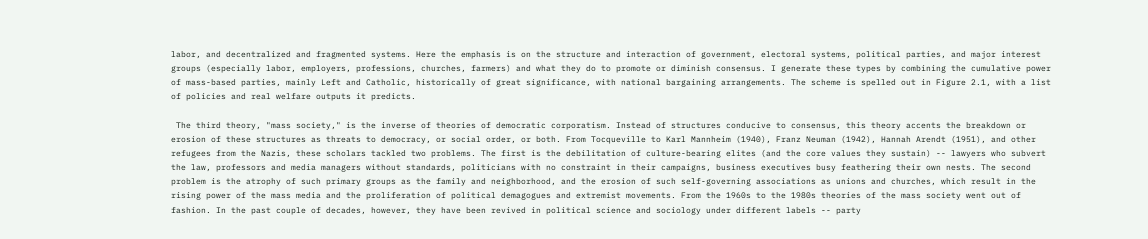labor, and decentralized and fragmented systems. Here the emphasis is on the structure and interaction of government, electoral systems, political parties, and major interest groups (especially labor, employers, professions, churches, farmers) and what they do to promote or diminish consensus. I generate these types by combining the cumulative power of mass-based parties, mainly Left and Catholic, historically of great significance, with national bargaining arrangements. The scheme is spelled out in Figure 2.1, with a list of policies and real welfare outputs it predicts.

 The third theory, "mass society," is the inverse of theories of democratic corporatism. Instead of structures conducive to consensus, this theory accents the breakdown or erosion of these structures as threats to democracy, or social order, or both. From Tocqueville to Karl Mannheim (1940), Franz Neuman (1942), Hannah Arendt (1951), and other refugees from the Nazis, these scholars tackled two problems. The first is the debilitation of culture-bearing elites (and the core values they sustain) -- lawyers who subvert the law, professors and media managers without standards, politicians with no constraint in their campaigns, business executives busy feathering their own nests. The second problem is the atrophy of such primary groups as the family and neighborhood, and the erosion of such self-governing associations as unions and churches, which result in the rising power of the mass media and the proliferation of political demagogues and extremist movements. From the 1960s to the 1980s theories of the mass society went out of fashion. In the past couple of decades, however, they have been revived in political science and sociology under different labels -- party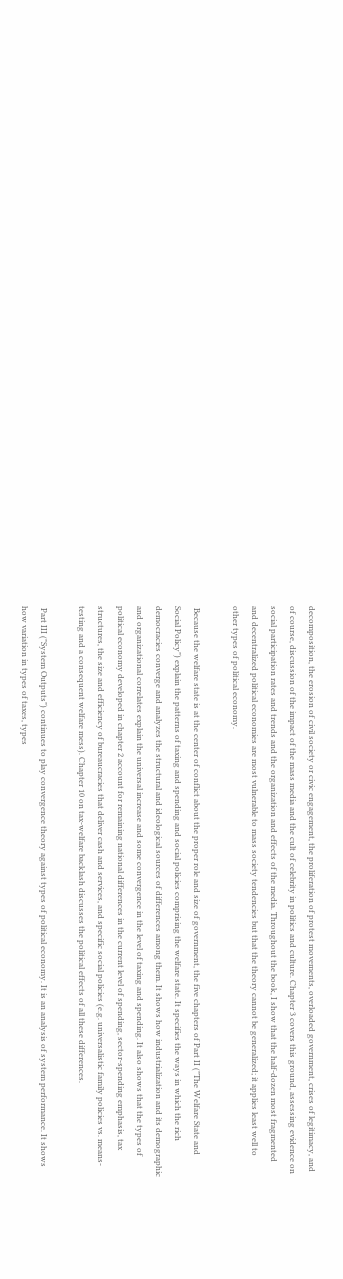decomposition, the erosion of civil society or civic engagement, the proliferation of protest movements, overloaded government, crises of legitimacy, and of course, discussion of the impact of the mass media and the cult of celebrity in politics and culture. Chapter 3 covers this ground, assessing evidence on social participation rates and trends and the organization and effects of the media. Throughout the book, I show that the half-dozen most fragmented and decentralized political economies are most vulnerable to mass society tendencies but that the theory cannot be generalized; it applies least well to other types of political economy.

 Because the welfare state is at the center of conflict about the proper role and size of government, the five chapters of Part II ("The Welfare State and Social Policy") explain the patterns of taxing and spending and social policies comprising the welfare state. It specifies the ways in which the rich democracies converge and analyzes the structural and ideological sources of differences among them. It shows how industrialization and its demographic and organizational correlates explain the universal increase and some convergence in the level of taxing and spending. It also shows that the types of political economy developed in chapter 2 account for remaining national differences in the current level of spending, sector-spending emphasis, tax structures, the size and efficiency of bureaucracies that deliver cash and services, and specific social policies (e.g. universalistic family policies vs. means-testing and a consequent welfare mess). Chapter 10 on tax-welfare backlash discusses the political effects of all these differences.

 Part III ("System Outputs") continues to play convergence theory against types of political economy. It is an analysis of system performance. It shows how variation in types of taxes, types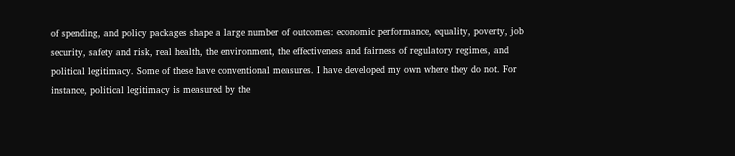of spending, and policy packages shape a large number of outcomes: economic performance, equality, poverty, job security, safety and risk, real health, the environment, the effectiveness and fairness of regulatory regimes, and political legitimacy. Some of these have conventional measures. I have developed my own where they do not. For instance, political legitimacy is measured by the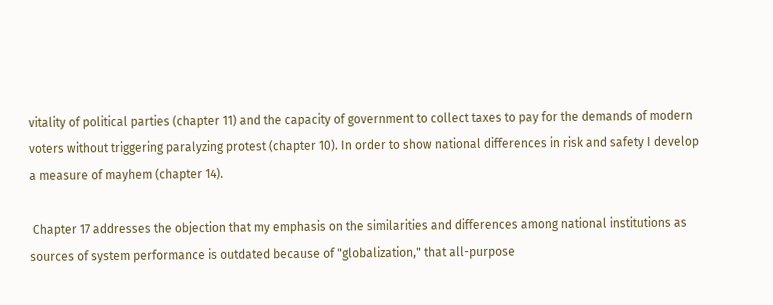vitality of political parties (chapter 11) and the capacity of government to collect taxes to pay for the demands of modern voters without triggering paralyzing protest (chapter 10). In order to show national differences in risk and safety I develop a measure of mayhem (chapter 14).

 Chapter 17 addresses the objection that my emphasis on the similarities and differences among national institutions as sources of system performance is outdated because of "globalization," that all-purpose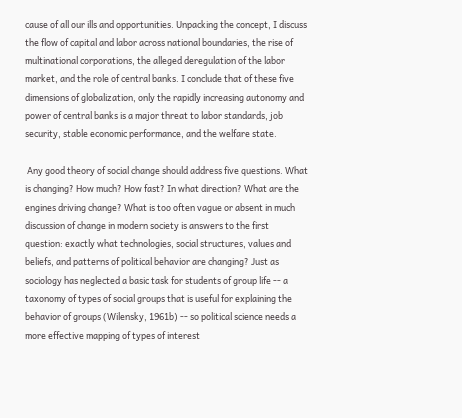cause of all our ills and opportunities. Unpacking the concept, I discuss the flow of capital and labor across national boundaries, the rise of multinational corporations, the alleged deregulation of the labor market, and the role of central banks. I conclude that of these five dimensions of globalization, only the rapidly increasing autonomy and power of central banks is a major threat to labor standards, job security, stable economic performance, and the welfare state.

 Any good theory of social change should address five questions. What is changing? How much? How fast? In what direction? What are the engines driving change? What is too often vague or absent in much discussion of change in modern society is answers to the first question: exactly what technologies, social structures, values and beliefs, and patterns of political behavior are changing? Just as sociology has neglected a basic task for students of group life -- a taxonomy of types of social groups that is useful for explaining the behavior of groups (Wilensky, 1961b) -- so political science needs a more effective mapping of types of interest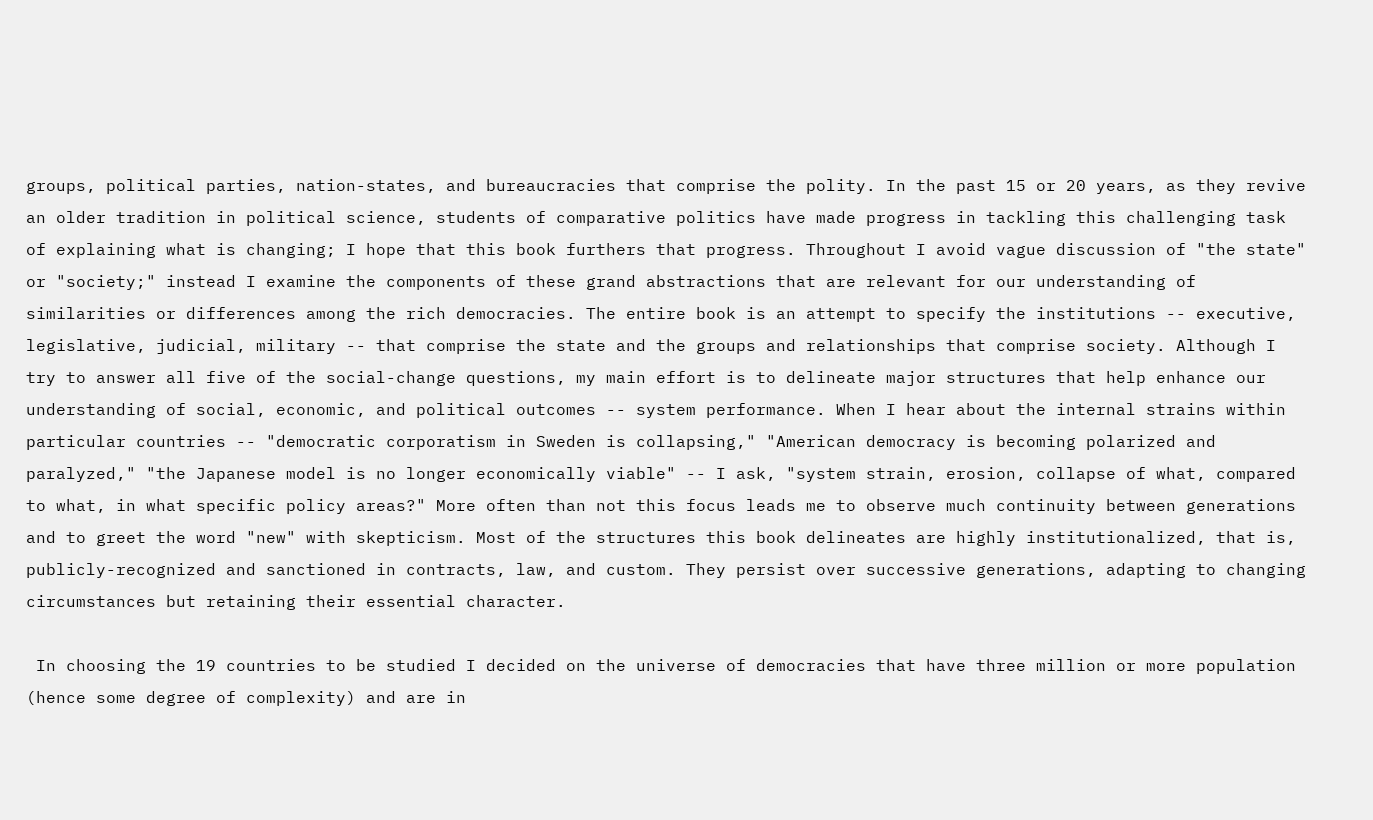groups, political parties, nation-states, and bureaucracies that comprise the polity. In the past 15 or 20 years, as they revive an older tradition in political science, students of comparative politics have made progress in tackling this challenging task of explaining what is changing; I hope that this book furthers that progress. Throughout I avoid vague discussion of "the state" or "society;" instead I examine the components of these grand abstractions that are relevant for our understanding of similarities or differences among the rich democracies. The entire book is an attempt to specify the institutions -- executive, legislative, judicial, military -- that comprise the state and the groups and relationships that comprise society. Although I try to answer all five of the social-change questions, my main effort is to delineate major structures that help enhance our understanding of social, economic, and political outcomes -- system performance. When I hear about the internal strains within particular countries -- "democratic corporatism in Sweden is collapsing," "American democracy is becoming polarized and paralyzed," "the Japanese model is no longer economically viable" -- I ask, "system strain, erosion, collapse of what, compared to what, in what specific policy areas?" More often than not this focus leads me to observe much continuity between generations and to greet the word "new" with skepticism. Most of the structures this book delineates are highly institutionalized, that is, publicly-recognized and sanctioned in contracts, law, and custom. They persist over successive generations, adapting to changing circumstances but retaining their essential character.

 In choosing the 19 countries to be studied I decided on the universe of democracies that have three million or more population (hence some degree of complexity) and are in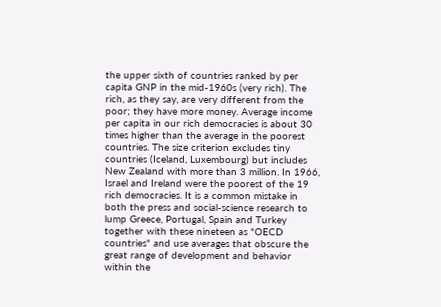the upper sixth of countries ranked by per capita GNP in the mid-1960s (very rich). The rich, as they say, are very different from the poor; they have more money. Average income per capita in our rich democracies is about 30 times higher than the average in the poorest countries. The size criterion excludes tiny countries (Iceland, Luxembourg) but includes New Zealand with more than 3 million. In 1966, Israel and Ireland were the poorest of the 19 rich democracies. It is a common mistake in both the press and social-science research to lump Greece, Portugal, Spain and Turkey together with these nineteen as "OECD countries" and use averages that obscure the great range of development and behavior within the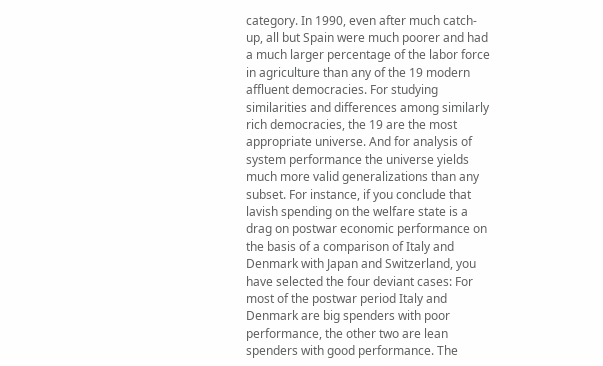category. In 1990, even after much catch-up, all but Spain were much poorer and had a much larger percentage of the labor force in agriculture than any of the 19 modern affluent democracies. For studying similarities and differences among similarly rich democracies, the 19 are the most appropriate universe. And for analysis of system performance the universe yields much more valid generalizations than any subset. For instance, if you conclude that lavish spending on the welfare state is a drag on postwar economic performance on the basis of a comparison of Italy and Denmark with Japan and Switzerland, you have selected the four deviant cases: For most of the postwar period Italy and Denmark are big spenders with poor performance, the other two are lean spenders with good performance. The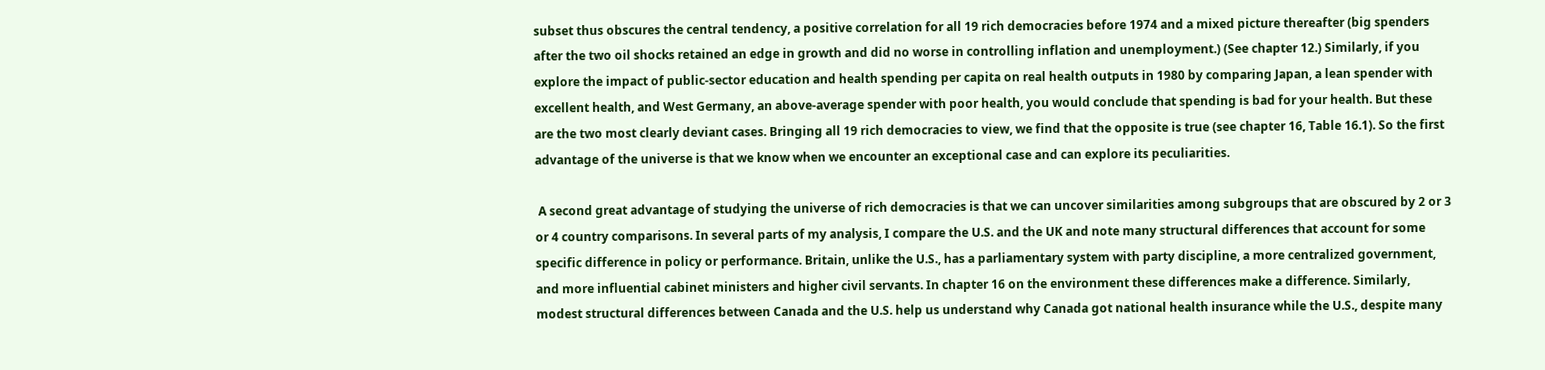subset thus obscures the central tendency, a positive correlation for all 19 rich democracies before 1974 and a mixed picture thereafter (big spenders after the two oil shocks retained an edge in growth and did no worse in controlling inflation and unemployment.) (See chapter 12.) Similarly, if you explore the impact of public-sector education and health spending per capita on real health outputs in 1980 by comparing Japan, a lean spender with excellent health, and West Germany, an above-average spender with poor health, you would conclude that spending is bad for your health. But these are the two most clearly deviant cases. Bringing all 19 rich democracies to view, we find that the opposite is true (see chapter 16, Table 16.1). So the first advantage of the universe is that we know when we encounter an exceptional case and can explore its peculiarities.

 A second great advantage of studying the universe of rich democracies is that we can uncover similarities among subgroups that are obscured by 2 or 3 or 4 country comparisons. In several parts of my analysis, I compare the U.S. and the UK and note many structural differences that account for some specific difference in policy or performance. Britain, unlike the U.S., has a parliamentary system with party discipline, a more centralized government, and more influential cabinet ministers and higher civil servants. In chapter 16 on the environment these differences make a difference. Similarly, modest structural differences between Canada and the U.S. help us understand why Canada got national health insurance while the U.S., despite many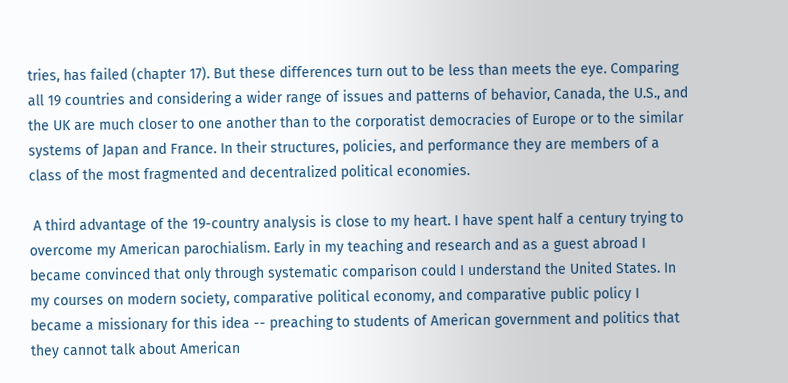tries, has failed (chapter 17). But these differences turn out to be less than meets the eye. Comparing all 19 countries and considering a wider range of issues and patterns of behavior, Canada, the U.S., and the UK are much closer to one another than to the corporatist democracies of Europe or to the similar systems of Japan and France. In their structures, policies, and performance they are members of a class of the most fragmented and decentralized political economies.

 A third advantage of the 19-country analysis is close to my heart. I have spent half a century trying to overcome my American parochialism. Early in my teaching and research and as a guest abroad I became convinced that only through systematic comparison could I understand the United States. In my courses on modern society, comparative political economy, and comparative public policy I became a missionary for this idea -- preaching to students of American government and politics that they cannot talk about American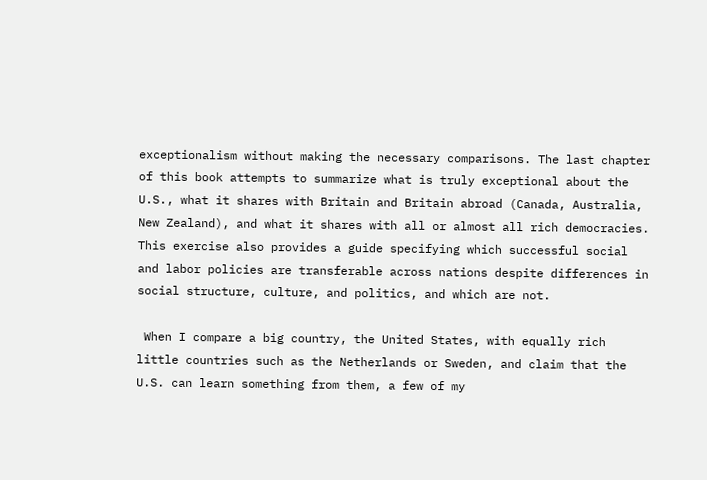exceptionalism without making the necessary comparisons. The last chapter of this book attempts to summarize what is truly exceptional about the U.S., what it shares with Britain and Britain abroad (Canada, Australia, New Zealand), and what it shares with all or almost all rich democracies. This exercise also provides a guide specifying which successful social and labor policies are transferable across nations despite differences in social structure, culture, and politics, and which are not.

 When I compare a big country, the United States, with equally rich little countries such as the Netherlands or Sweden, and claim that the U.S. can learn something from them, a few of my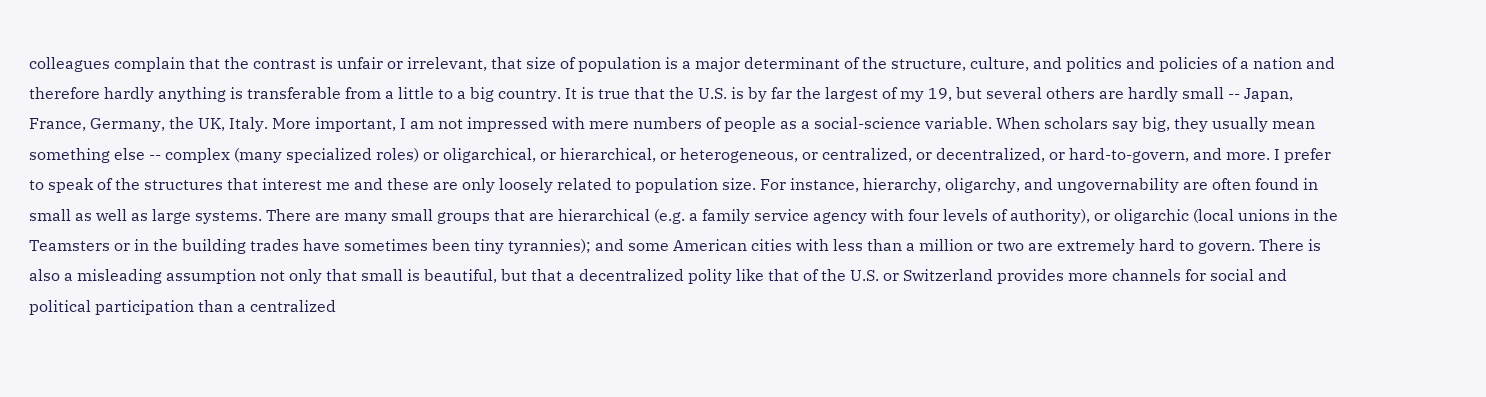colleagues complain that the contrast is unfair or irrelevant, that size of population is a major determinant of the structure, culture, and politics and policies of a nation and therefore hardly anything is transferable from a little to a big country. It is true that the U.S. is by far the largest of my 19, but several others are hardly small -- Japan, France, Germany, the UK, Italy. More important, I am not impressed with mere numbers of people as a social-science variable. When scholars say big, they usually mean something else -- complex (many specialized roles) or oligarchical, or hierarchical, or heterogeneous, or centralized, or decentralized, or hard-to-govern, and more. I prefer to speak of the structures that interest me and these are only loosely related to population size. For instance, hierarchy, oligarchy, and ungovernability are often found in small as well as large systems. There are many small groups that are hierarchical (e.g. a family service agency with four levels of authority), or oligarchic (local unions in the Teamsters or in the building trades have sometimes been tiny tyrannies); and some American cities with less than a million or two are extremely hard to govern. There is also a misleading assumption not only that small is beautiful, but that a decentralized polity like that of the U.S. or Switzerland provides more channels for social and political participation than a centralized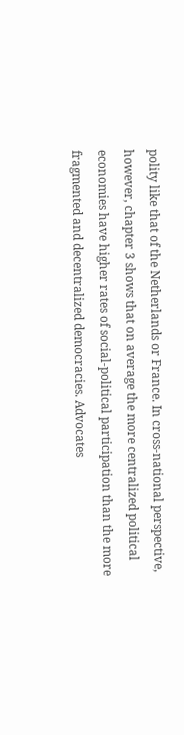polity like that of the Netherlands or France. In cross-national perspective, however, chapter 3 shows that on average the more centralized political economies have higher rates of social-political participation than the more fragmented and decentralized democracies. Advocates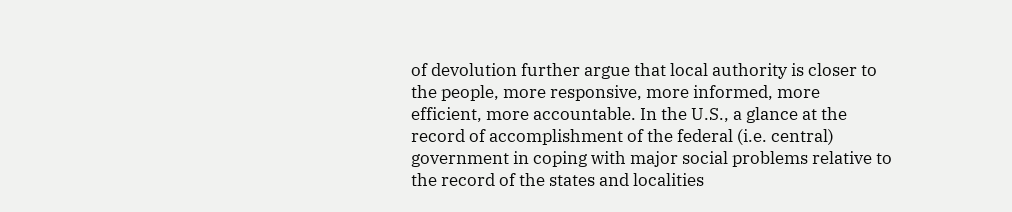of devolution further argue that local authority is closer to the people, more responsive, more informed, more efficient, more accountable. In the U.S., a glance at the record of accomplishment of the federal (i.e. central) government in coping with major social problems relative to the record of the states and localities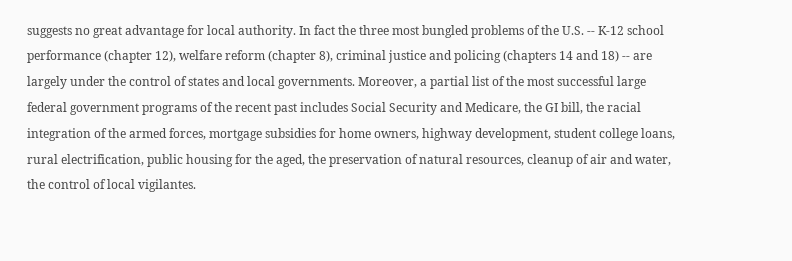suggests no great advantage for local authority. In fact the three most bungled problems of the U.S. -- K-12 school performance (chapter 12), welfare reform (chapter 8), criminal justice and policing (chapters 14 and 18) -- are largely under the control of states and local governments. Moreover, a partial list of the most successful large federal government programs of the recent past includes Social Security and Medicare, the GI bill, the racial integration of the armed forces, mortgage subsidies for home owners, highway development, student college loans, rural electrification, public housing for the aged, the preservation of natural resources, cleanup of air and water, the control of local vigilantes.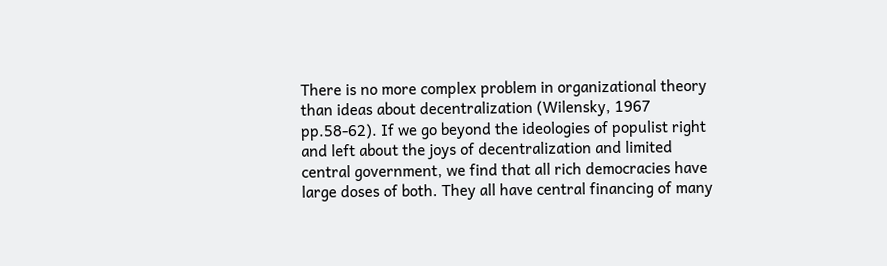There is no more complex problem in organizational theory than ideas about decentralization (Wilensky, 1967 pp.58-62). If we go beyond the ideologies of populist right and left about the joys of decentralization and limited central government, we find that all rich democracies have large doses of both. They all have central financing of many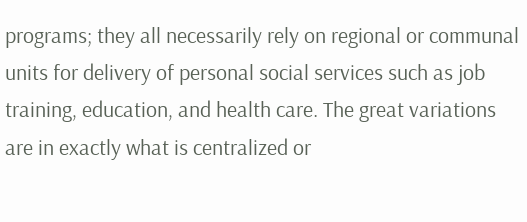programs; they all necessarily rely on regional or communal units for delivery of personal social services such as job training, education, and health care. The great variations are in exactly what is centralized or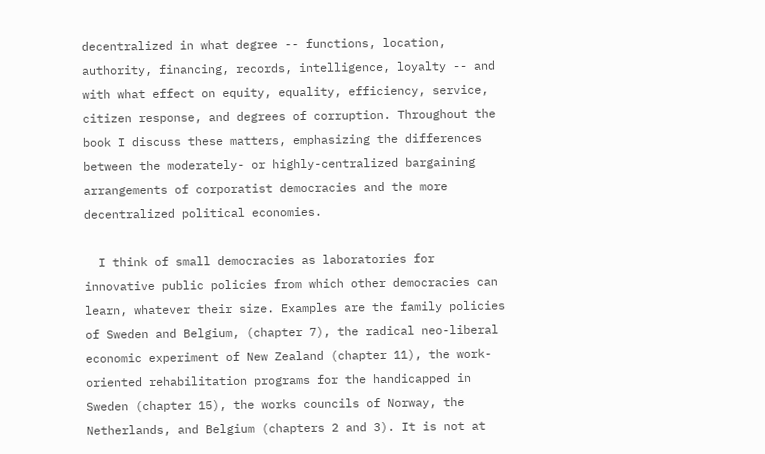decentralized in what degree -- functions, location, authority, financing, records, intelligence, loyalty -- and with what effect on equity, equality, efficiency, service, citizen response, and degrees of corruption. Throughout the book I discuss these matters, emphasizing the differences between the moderately- or highly-centralized bargaining arrangements of corporatist democracies and the more decentralized political economies.

  I think of small democracies as laboratories for innovative public policies from which other democracies can learn, whatever their size. Examples are the family policies of Sweden and Belgium, (chapter 7), the radical neo-liberal economic experiment of New Zealand (chapter 11), the work-oriented rehabilitation programs for the handicapped in Sweden (chapter 15), the works councils of Norway, the Netherlands, and Belgium (chapters 2 and 3). It is not at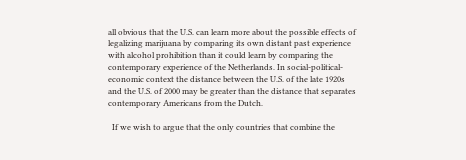all obvious that the U.S. can learn more about the possible effects of legalizing marijuana by comparing its own distant past experience with alcohol prohibition than it could learn by comparing the contemporary experience of the Netherlands. In social-political-economic context the distance between the U.S. of the late 1920s and the U.S. of 2000 may be greater than the distance that separates contemporary Americans from the Dutch.

  If we wish to argue that the only countries that combine the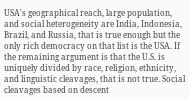USA's geographical reach, large population, and social heterogeneity are India, Indonesia, Brazil, and Russia, that is true enough but the only rich democracy on that list is the USA. If the remaining argument is that the U.S. is uniquely divided by race, religion, ethnicity, and linguistic cleavages, that is not true. Social cleavages based on descent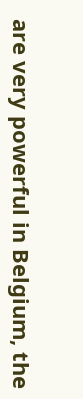are very powerful in Belgium, the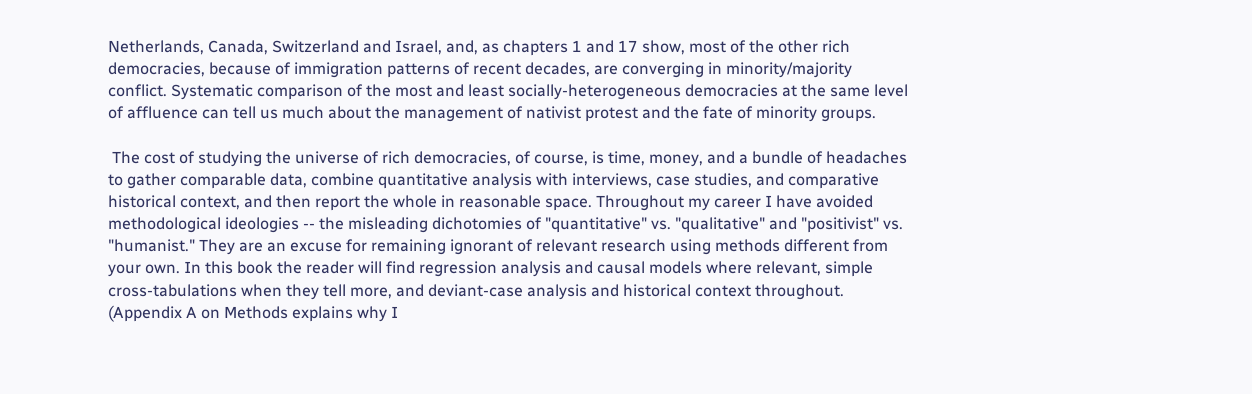Netherlands, Canada, Switzerland and Israel, and, as chapters 1 and 17 show, most of the other rich democracies, because of immigration patterns of recent decades, are converging in minority/majority conflict. Systematic comparison of the most and least socially-heterogeneous democracies at the same level of affluence can tell us much about the management of nativist protest and the fate of minority groups.

 The cost of studying the universe of rich democracies, of course, is time, money, and a bundle of headaches to gather comparable data, combine quantitative analysis with interviews, case studies, and comparative historical context, and then report the whole in reasonable space. Throughout my career I have avoided methodological ideologies -- the misleading dichotomies of "quantitative" vs. "qualitative" and "positivist" vs. "humanist." They are an excuse for remaining ignorant of relevant research using methods different from your own. In this book the reader will find regression analysis and causal models where relevant, simple cross-tabulations when they tell more, and deviant-case analysis and historical context throughout. (Appendix A on Methods explains why I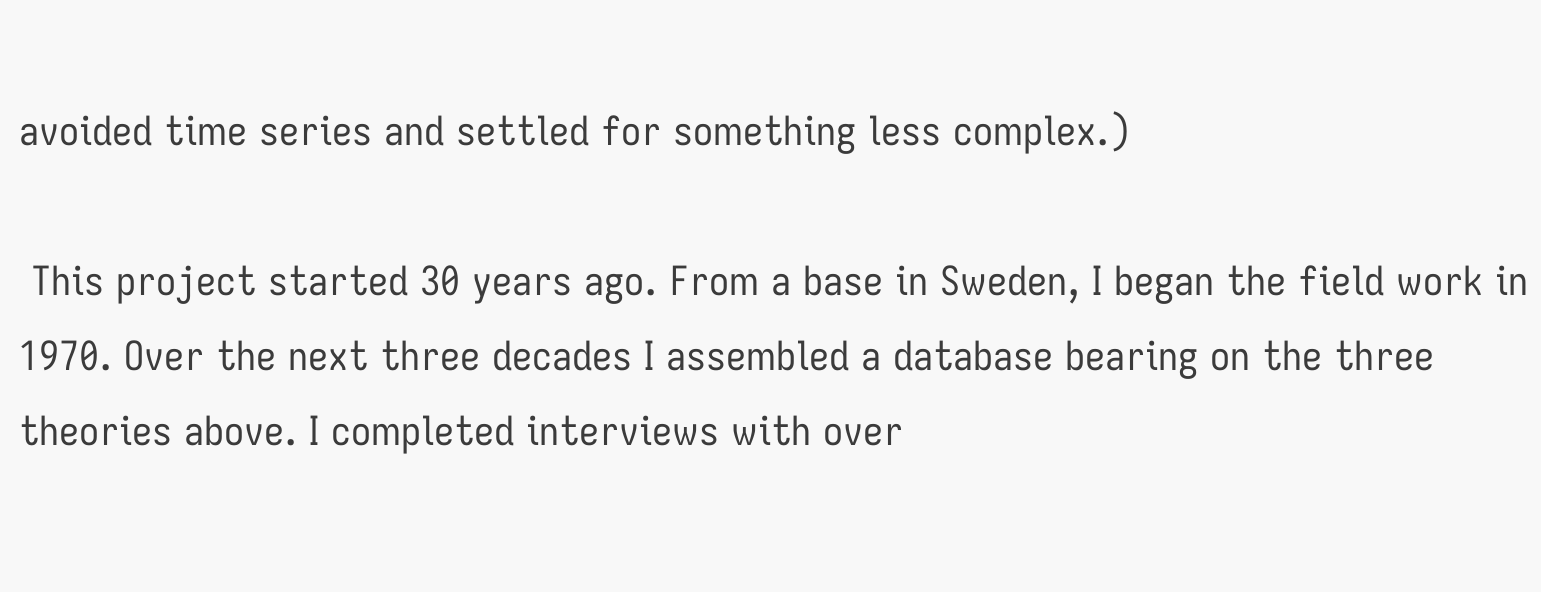avoided time series and settled for something less complex.)

 This project started 30 years ago. From a base in Sweden, I began the field work in 1970. Over the next three decades I assembled a database bearing on the three theories above. I completed interviews with over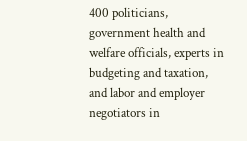400 politicians, government health and welfare officials, experts in budgeting and taxation, and labor and employer negotiators in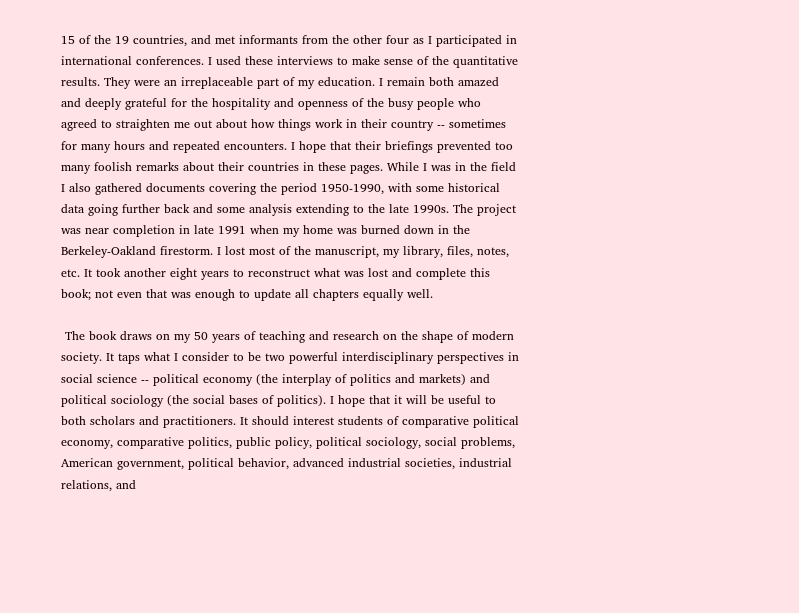15 of the 19 countries, and met informants from the other four as I participated in international conferences. I used these interviews to make sense of the quantitative results. They were an irreplaceable part of my education. I remain both amazed and deeply grateful for the hospitality and openness of the busy people who agreed to straighten me out about how things work in their country -- sometimes for many hours and repeated encounters. I hope that their briefings prevented too many foolish remarks about their countries in these pages. While I was in the field I also gathered documents covering the period 1950-1990, with some historical data going further back and some analysis extending to the late 1990s. The project was near completion in late 1991 when my home was burned down in the Berkeley-Oakland firestorm. I lost most of the manuscript, my library, files, notes, etc. It took another eight years to reconstruct what was lost and complete this book; not even that was enough to update all chapters equally well.

 The book draws on my 50 years of teaching and research on the shape of modern society. It taps what I consider to be two powerful interdisciplinary perspectives in social science -- political economy (the interplay of politics and markets) and political sociology (the social bases of politics). I hope that it will be useful to both scholars and practitioners. It should interest students of comparative political economy, comparative politics, public policy, political sociology, social problems, American government, political behavior, advanced industrial societies, industrial relations, and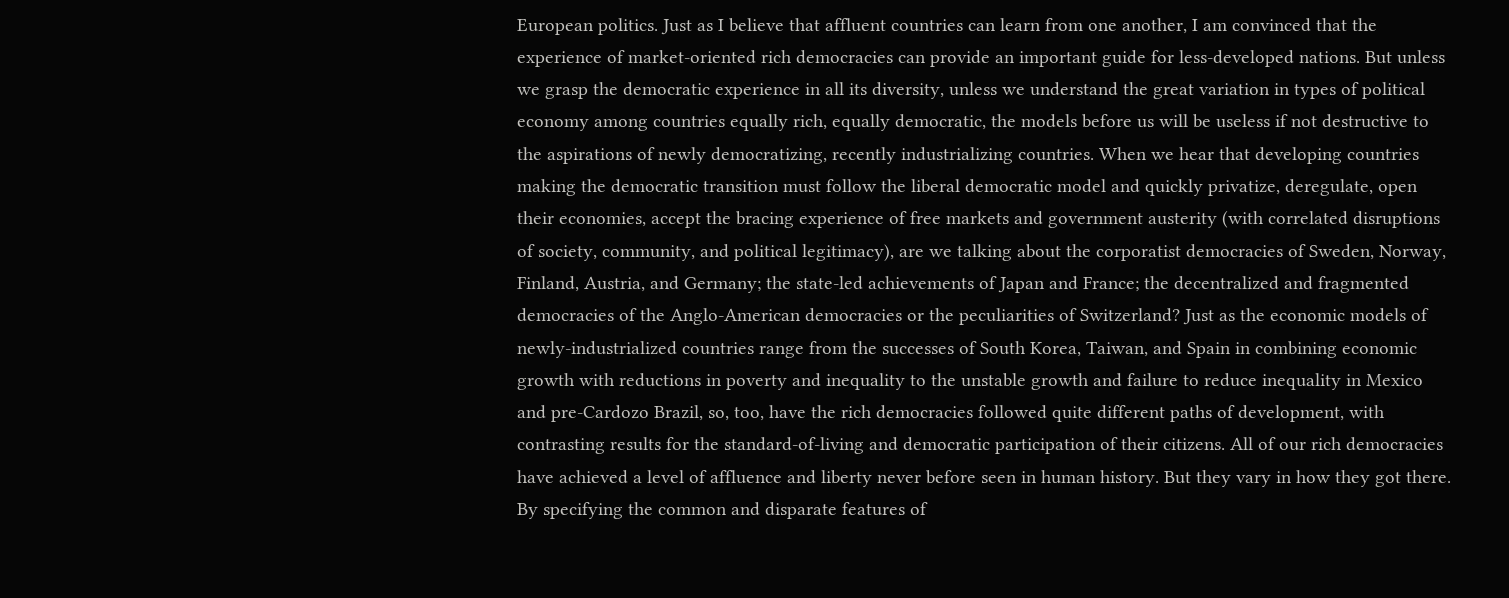European politics. Just as I believe that affluent countries can learn from one another, I am convinced that the experience of market-oriented rich democracies can provide an important guide for less-developed nations. But unless we grasp the democratic experience in all its diversity, unless we understand the great variation in types of political economy among countries equally rich, equally democratic, the models before us will be useless if not destructive to the aspirations of newly democratizing, recently industrializing countries. When we hear that developing countries making the democratic transition must follow the liberal democratic model and quickly privatize, deregulate, open their economies, accept the bracing experience of free markets and government austerity (with correlated disruptions of society, community, and political legitimacy), are we talking about the corporatist democracies of Sweden, Norway, Finland, Austria, and Germany; the state-led achievements of Japan and France; the decentralized and fragmented democracies of the Anglo-American democracies or the peculiarities of Switzerland? Just as the economic models of newly-industrialized countries range from the successes of South Korea, Taiwan, and Spain in combining economic growth with reductions in poverty and inequality to the unstable growth and failure to reduce inequality in Mexico and pre-Cardozo Brazil, so, too, have the rich democracies followed quite different paths of development, with contrasting results for the standard-of-living and democratic participation of their citizens. All of our rich democracies have achieved a level of affluence and liberty never before seen in human history. But they vary in how they got there. By specifying the common and disparate features of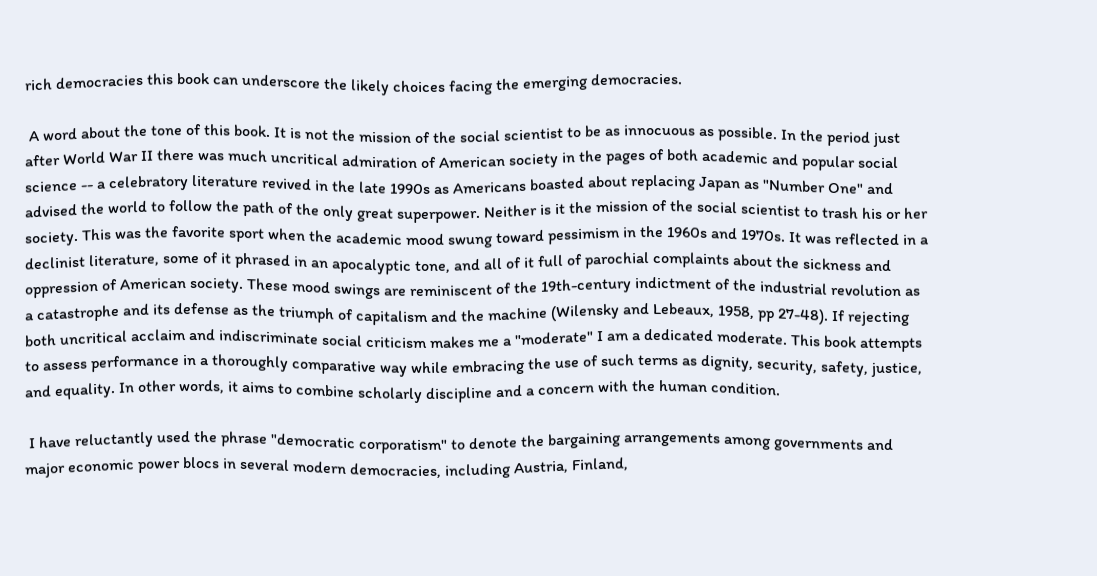rich democracies this book can underscore the likely choices facing the emerging democracies.

 A word about the tone of this book. It is not the mission of the social scientist to be as innocuous as possible. In the period just after World War II there was much uncritical admiration of American society in the pages of both academic and popular social science -- a celebratory literature revived in the late 1990s as Americans boasted about replacing Japan as "Number One" and advised the world to follow the path of the only great superpower. Neither is it the mission of the social scientist to trash his or her society. This was the favorite sport when the academic mood swung toward pessimism in the 1960s and 1970s. It was reflected in a declinist literature, some of it phrased in an apocalyptic tone, and all of it full of parochial complaints about the sickness and oppression of American society. These mood swings are reminiscent of the 19th-century indictment of the industrial revolution as a catastrophe and its defense as the triumph of capitalism and the machine (Wilensky and Lebeaux, 1958, pp 27-48). If rejecting both uncritical acclaim and indiscriminate social criticism makes me a "moderate" I am a dedicated moderate. This book attempts to assess performance in a thoroughly comparative way while embracing the use of such terms as dignity, security, safety, justice, and equality. In other words, it aims to combine scholarly discipline and a concern with the human condition.

 I have reluctantly used the phrase "democratic corporatism" to denote the bargaining arrangements among governments and major economic power blocs in several modern democracies, including Austria, Finland,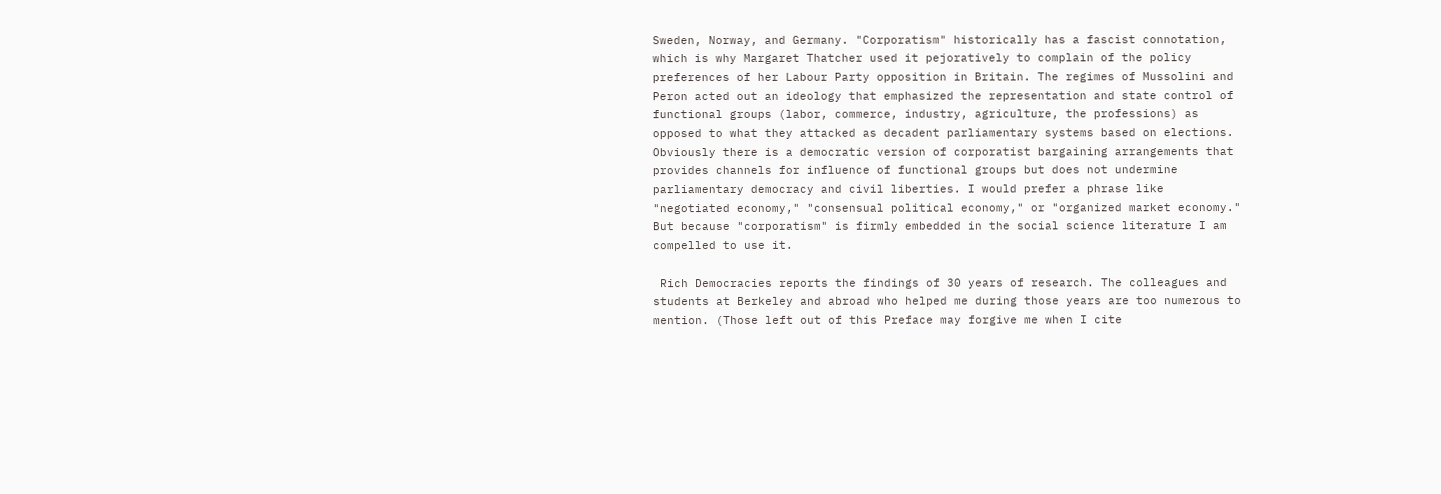Sweden, Norway, and Germany. "Corporatism" historically has a fascist connotation, which is why Margaret Thatcher used it pejoratively to complain of the policy preferences of her Labour Party opposition in Britain. The regimes of Mussolini and Peron acted out an ideology that emphasized the representation and state control of functional groups (labor, commerce, industry, agriculture, the professions) as opposed to what they attacked as decadent parliamentary systems based on elections. Obviously there is a democratic version of corporatist bargaining arrangements that provides channels for influence of functional groups but does not undermine parliamentary democracy and civil liberties. I would prefer a phrase like "negotiated economy," "consensual political economy," or "organized market economy." But because "corporatism" is firmly embedded in the social science literature I am compelled to use it.

 Rich Democracies reports the findings of 30 years of research. The colleagues and students at Berkeley and abroad who helped me during those years are too numerous to mention. (Those left out of this Preface may forgive me when I cite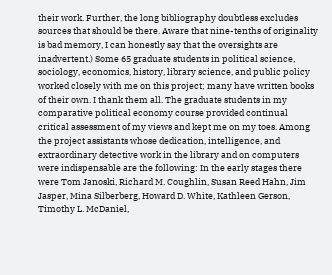their work. Further, the long bibliography doubtless excludes sources that should be there. Aware that nine-tenths of originality is bad memory, I can honestly say that the oversights are inadvertent.) Some 65 graduate students in political science, sociology, economics, history, library science, and public policy worked closely with me on this project; many have written books of their own. I thank them all. The graduate students in my comparative political economy course provided continual critical assessment of my views and kept me on my toes. Among the project assistants whose dedication, intelligence, and extraordinary detective work in the library and on computers were indispensable are the following: In the early stages there were Tom Janoski, Richard M. Coughlin, Susan Reed Hahn, Jim Jasper, Mina Silberberg, Howard D. White, Kathleen Gerson, Timothy L. McDaniel,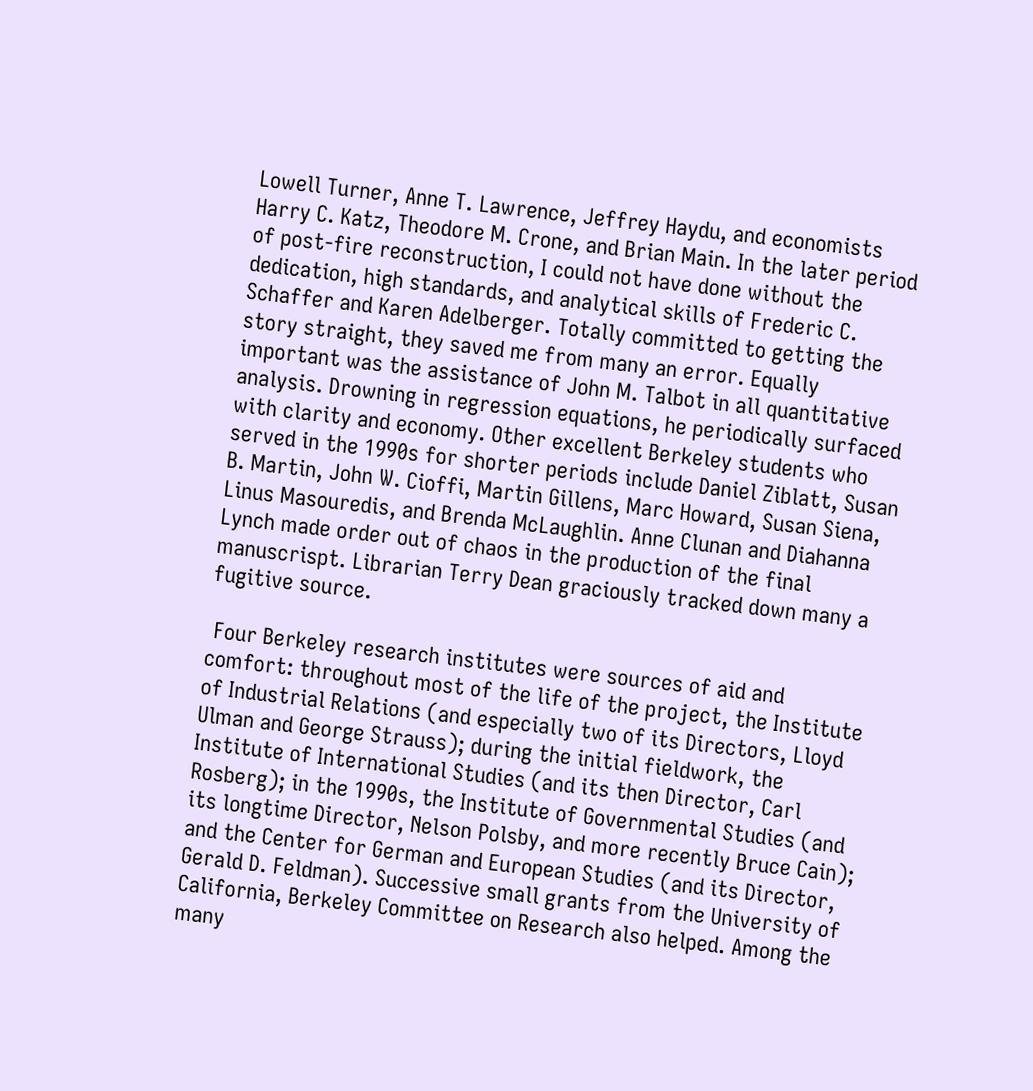Lowell Turner, Anne T. Lawrence, Jeffrey Haydu, and economists Harry C. Katz, Theodore M. Crone, and Brian Main. In the later period of post-fire reconstruction, I could not have done without the dedication, high standards, and analytical skills of Frederic C. Schaffer and Karen Adelberger. Totally committed to getting the story straight, they saved me from many an error. Equally important was the assistance of John M. Talbot in all quantitative analysis. Drowning in regression equations, he periodically surfaced with clarity and economy. Other excellent Berkeley students who served in the 1990s for shorter periods include Daniel Ziblatt, Susan B. Martin, John W. Cioffi, Martin Gillens, Marc Howard, Susan Siena, Linus Masouredis, and Brenda McLaughlin. Anne Clunan and Diahanna Lynch made order out of chaos in the production of the final manuscrispt. Librarian Terry Dean graciously tracked down many a fugitive source.

 Four Berkeley research institutes were sources of aid and comfort: throughout most of the life of the project, the Institute of Industrial Relations (and especially two of its Directors, Lloyd Ulman and George Strauss); during the initial fieldwork, the Institute of International Studies (and its then Director, Carl Rosberg); in the 1990s, the Institute of Governmental Studies (and its longtime Director, Nelson Polsby, and more recently Bruce Cain); and the Center for German and European Studies (and its Director, Gerald D. Feldman). Successive small grants from the University of California, Berkeley Committee on Research also helped. Among the many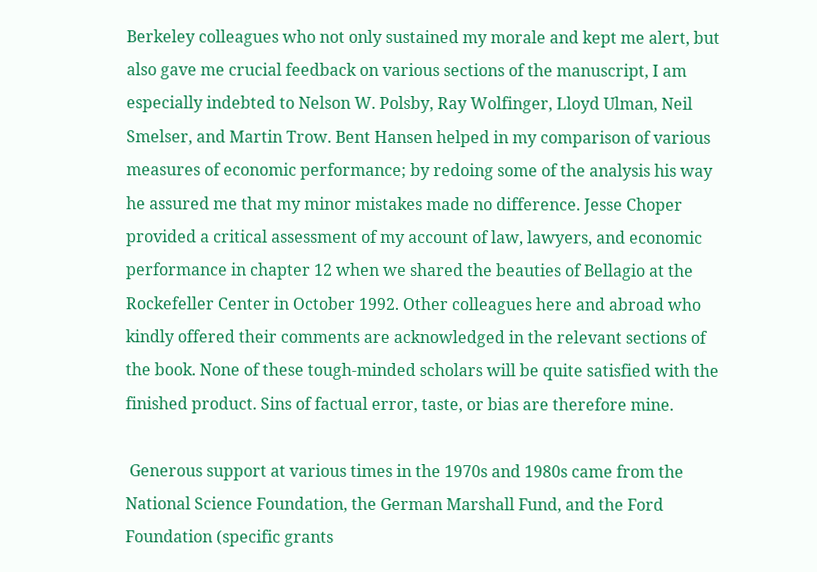Berkeley colleagues who not only sustained my morale and kept me alert, but also gave me crucial feedback on various sections of the manuscript, I am especially indebted to Nelson W. Polsby, Ray Wolfinger, Lloyd Ulman, Neil Smelser, and Martin Trow. Bent Hansen helped in my comparison of various measures of economic performance; by redoing some of the analysis his way he assured me that my minor mistakes made no difference. Jesse Choper provided a critical assessment of my account of law, lawyers, and economic performance in chapter 12 when we shared the beauties of Bellagio at the Rockefeller Center in October 1992. Other colleagues here and abroad who kindly offered their comments are acknowledged in the relevant sections of the book. None of these tough-minded scholars will be quite satisfied with the finished product. Sins of factual error, taste, or bias are therefore mine.

 Generous support at various times in the 1970s and 1980s came from the National Science Foundation, the German Marshall Fund, and the Ford Foundation (specific grants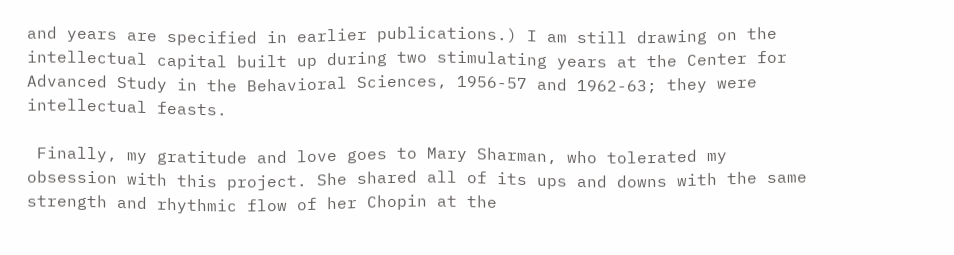and years are specified in earlier publications.) I am still drawing on the intellectual capital built up during two stimulating years at the Center for Advanced Study in the Behavioral Sciences, 1956-57 and 1962-63; they were intellectual feasts.

 Finally, my gratitude and love goes to Mary Sharman, who tolerated my obsession with this project. She shared all of its ups and downs with the same strength and rhythmic flow of her Chopin at the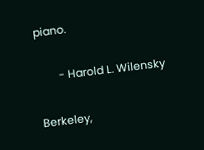piano.

       - Harold L. Wilensky

Berkeley,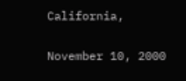California,

November 10, 2000